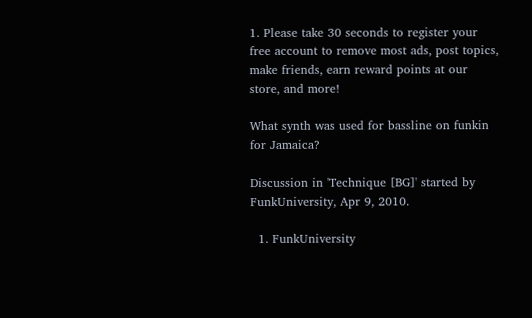1. Please take 30 seconds to register your free account to remove most ads, post topics, make friends, earn reward points at our store, and more!

What synth was used for bassline on funkin for Jamaica?

Discussion in 'Technique [BG]' started by FunkUniversity, Apr 9, 2010.

  1. FunkUniversity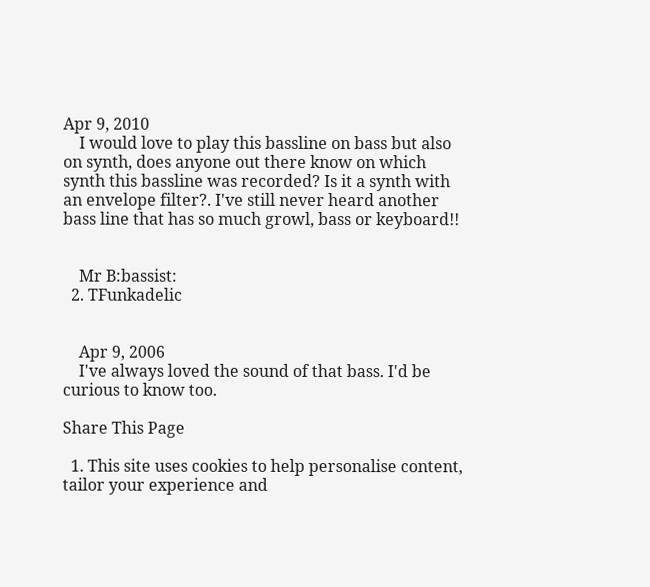Apr 9, 2010
    I would love to play this bassline on bass but also on synth, does anyone out there know on which synth this bassline was recorded? Is it a synth with an envelope filter?. I've still never heard another bass line that has so much growl, bass or keyboard!!


    Mr B:bassist:
  2. TFunkadelic


    Apr 9, 2006
    I've always loved the sound of that bass. I'd be curious to know too.

Share This Page

  1. This site uses cookies to help personalise content, tailor your experience and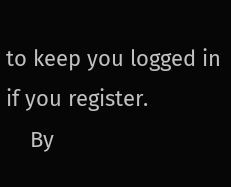to keep you logged in if you register.
    By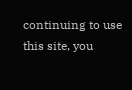continuing to use this site, you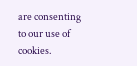are consenting to our use of cookies.